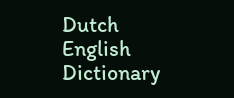Dutch English Dictionary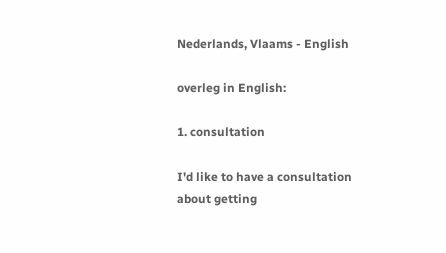Nederlands, Vlaams - English

overleg in English:

1. consultation

I'd like to have a consultation about getting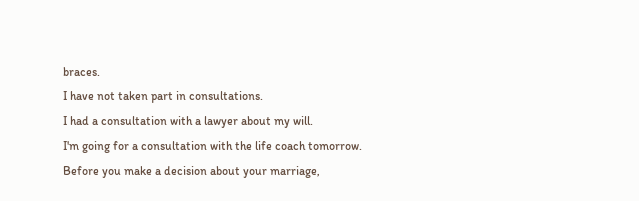braces.
I have not taken part in consultations.
I had a consultation with a lawyer about my will.
I'm going for a consultation with the life coach tomorrow.
Before you make a decision about your marriage,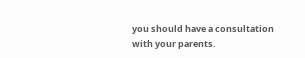you should have a consultation with your parents.